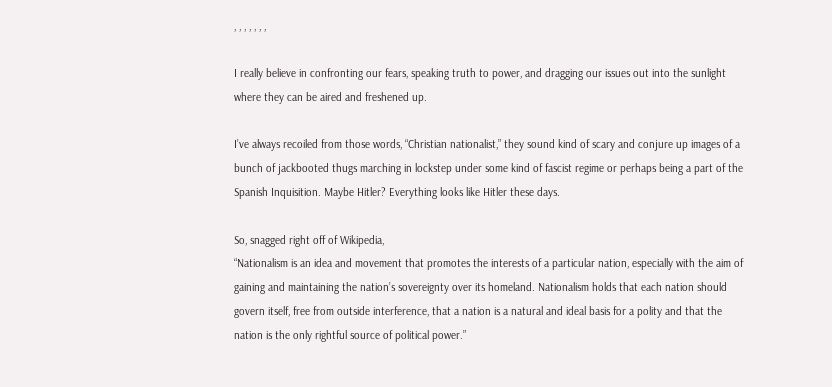, , , , , , ,

I really believe in confronting our fears, speaking truth to power, and dragging our issues out into the sunlight where they can be aired and freshened up.

I’ve always recoiled from those words, “Christian nationalist,” they sound kind of scary and conjure up images of a bunch of jackbooted thugs marching in lockstep under some kind of fascist regime or perhaps being a part of the Spanish Inquisition. Maybe Hitler? Everything looks like Hitler these days.

So, snagged right off of Wikipedia,
“Nationalism is an idea and movement that promotes the interests of a particular nation, especially with the aim of gaining and maintaining the nation’s sovereignty over its homeland. Nationalism holds that each nation should govern itself, free from outside interference, that a nation is a natural and ideal basis for a polity and that the nation is the only rightful source of political power.”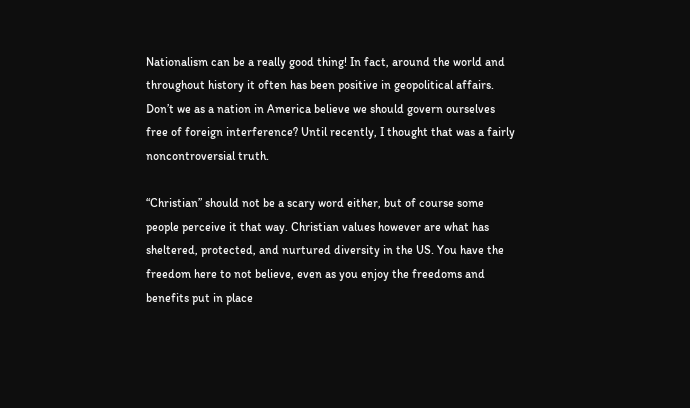Nationalism can be a really good thing! In fact, around the world and throughout history it often has been positive in geopolitical affairs. Don’t we as a nation in America believe we should govern ourselves free of foreign interference? Until recently, I thought that was a fairly noncontroversial truth.

“Christian” should not be a scary word either, but of course some people perceive it that way. Christian values however are what has sheltered, protected, and nurtured diversity in the US. You have the freedom here to not believe, even as you enjoy the freedoms and benefits put in place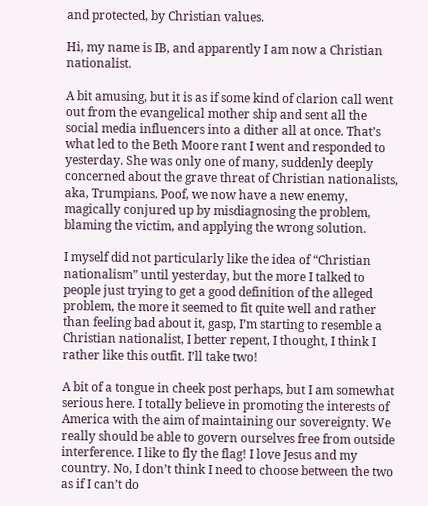and protected, by Christian values.

Hi, my name is IB, and apparently I am now a Christian nationalist.

A bit amusing, but it is as if some kind of clarion call went out from the evangelical mother ship and sent all the social media influencers into a dither all at once. That’s what led to the Beth Moore rant I went and responded to yesterday. She was only one of many, suddenly deeply concerned about the grave threat of Christian nationalists, aka, Trumpians. Poof, we now have a new enemy, magically conjured up by misdiagnosing the problem, blaming the victim, and applying the wrong solution.

I myself did not particularly like the idea of “Christian nationalism” until yesterday, but the more I talked to people just trying to get a good definition of the alleged problem, the more it seemed to fit quite well and rather than feeling bad about it, gasp, I’m starting to resemble a Christian nationalist, I better repent, I thought, I think I rather like this outfit. I’ll take two!

A bit of a tongue in cheek post perhaps, but I am somewhat serious here. I totally believe in promoting the interests of America with the aim of maintaining our sovereignty. We really should be able to govern ourselves free from outside interference. I like to fly the flag! I love Jesus and my country. No, I don’t think I need to choose between the two as if I can’t do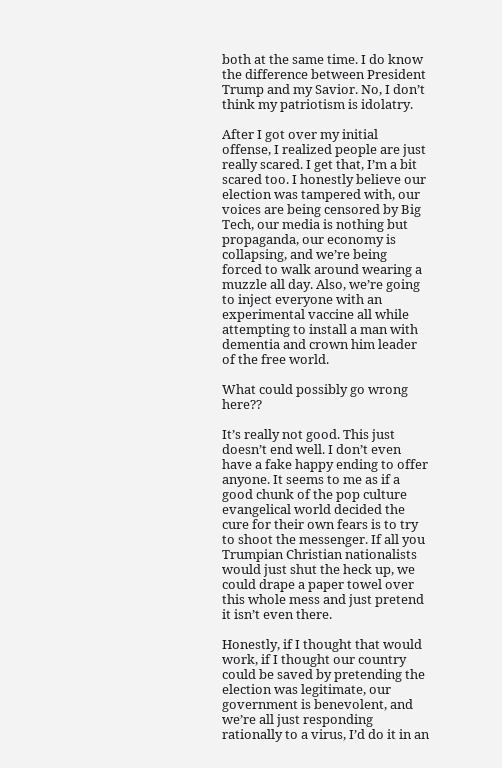both at the same time. I do know the difference between President Trump and my Savior. No, I don’t think my patriotism is idolatry.

After I got over my initial offense, I realized people are just really scared. I get that, I’m a bit scared too. I honestly believe our election was tampered with, our voices are being censored by Big Tech, our media is nothing but propaganda, our economy is collapsing, and we’re being forced to walk around wearing a muzzle all day. Also, we’re going to inject everyone with an experimental vaccine all while attempting to install a man with dementia and crown him leader of the free world.

What could possibly go wrong here??

It’s really not good. This just doesn’t end well. I don’t even have a fake happy ending to offer anyone. It seems to me as if a good chunk of the pop culture evangelical world decided the cure for their own fears is to try to shoot the messenger. If all you Trumpian Christian nationalists would just shut the heck up, we could drape a paper towel over this whole mess and just pretend it isn’t even there.

Honestly, if I thought that would work, if I thought our country could be saved by pretending the election was legitimate, our government is benevolent, and we’re all just responding rationally to a virus, I’d do it in an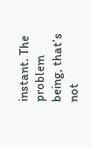instant. The problem being, that’s not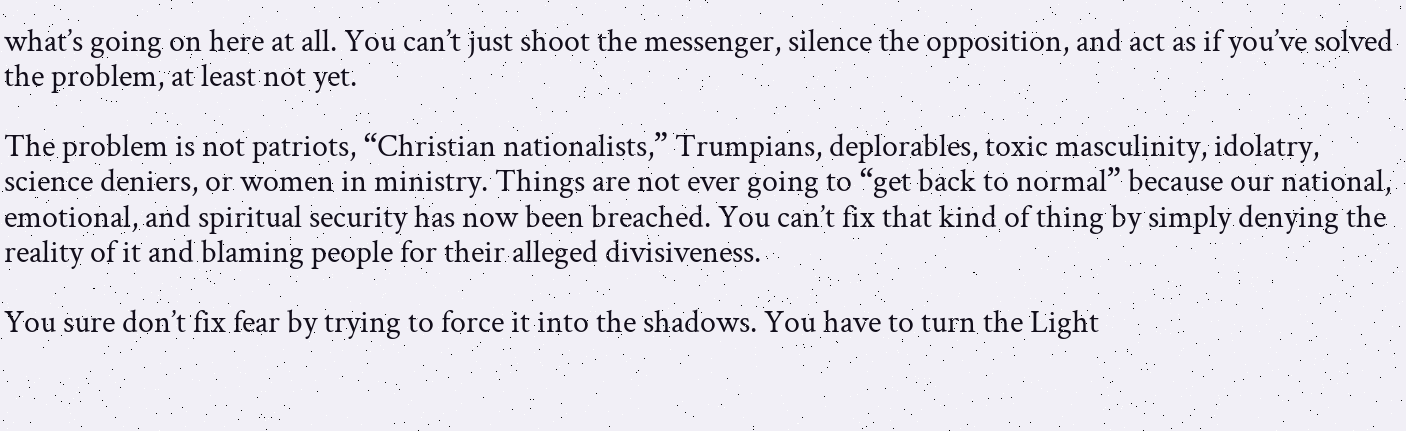what’s going on here at all. You can’t just shoot the messenger, silence the opposition, and act as if you’ve solved the problem, at least not yet.

The problem is not patriots, “Christian nationalists,” Trumpians, deplorables, toxic masculinity, idolatry, science deniers, or women in ministry. Things are not ever going to “get back to normal” because our national, emotional, and spiritual security has now been breached. You can’t fix that kind of thing by simply denying the reality of it and blaming people for their alleged divisiveness.

You sure don’t fix fear by trying to force it into the shadows. You have to turn the Light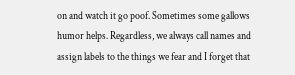on and watch it go poof. Sometimes some gallows humor helps. Regardless, we always call names and assign labels to the things we fear and I forget that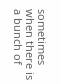sometimes when there is a bunch of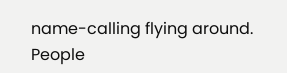name-calling flying around. People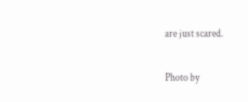are just scared.

Photo by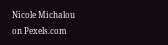Nicole Michalou on Pexels.com